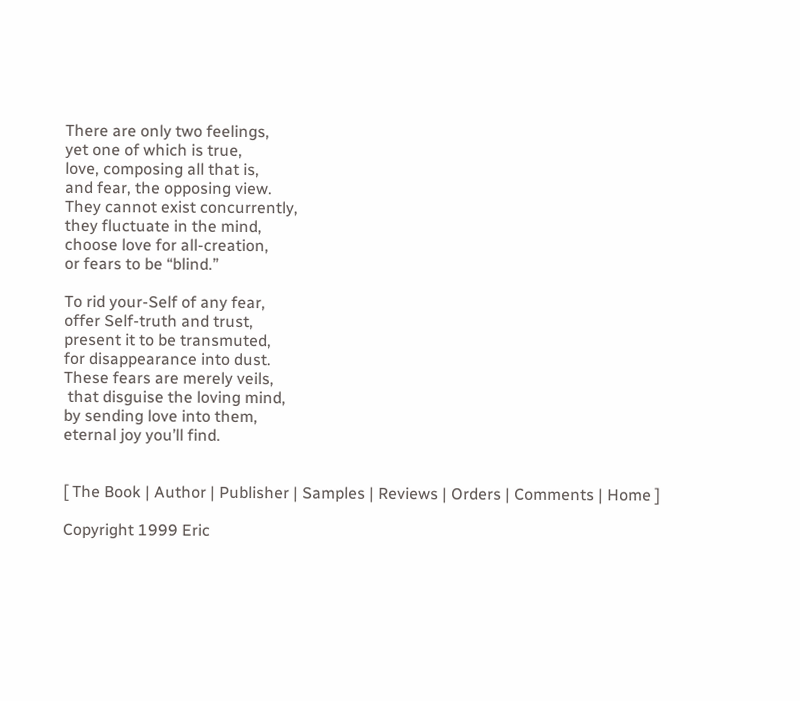There are only two feelings,
yet one of which is true,
love, composing all that is,
and fear, the opposing view.
They cannot exist concurrently,
they fluctuate in the mind,
choose love for all-creation,
or fears to be “blind.”

To rid your-Self of any fear,
offer Self-truth and trust,
present it to be transmuted,
for disappearance into dust.
These fears are merely veils,
 that disguise the loving mind,
by sending love into them,
eternal joy you’ll find.


[ The Book | Author | Publisher | Samples | Reviews | Orders | Comments | Home ]

Copyright 1999 Eric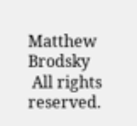Matthew Brodsky
 All rights reserved.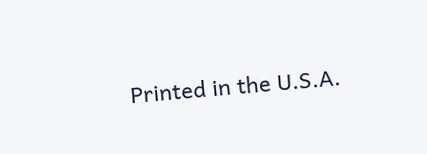Printed in the U.S.A.